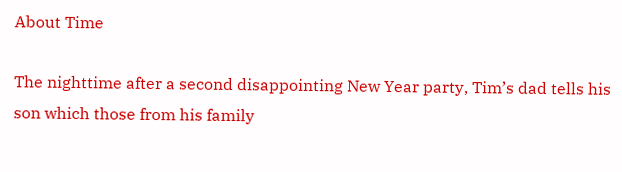About Time

The nighttime after a second disappointing New Year party, Tim’s dad tells his son which those from his family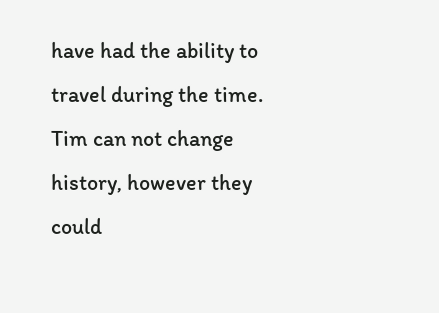have had the ability to travel during the time. Tim can not change history, however they could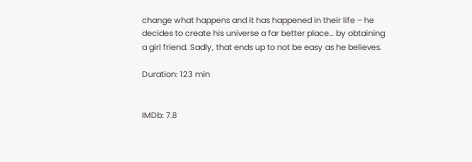change what happens and it has happened in their life – he decides to create his universe a far better place… by obtaining a girl friend. Sadly, that ends up to not be easy as he believes.

Duration: 123 min


IMDb: 7.8